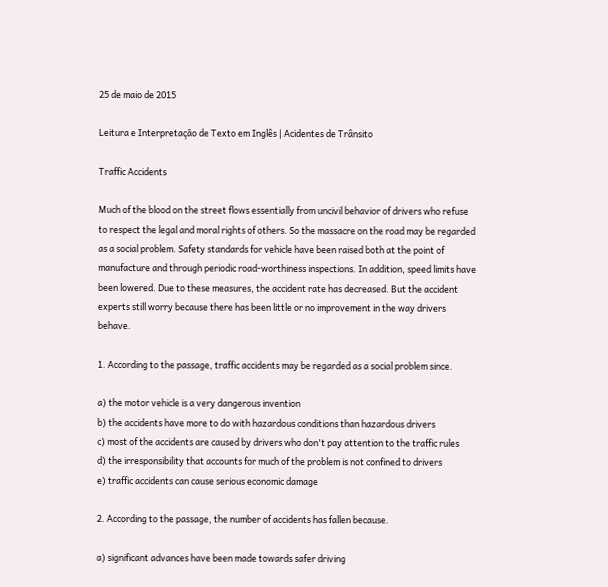25 de maio de 2015

Leitura e Interpretação de Texto em Inglês | Acidentes de Trânsito

Traffic Accidents

Much of the blood on the street flows essentially from uncivil behavior of drivers who refuse to respect the legal and moral rights of others. So the massacre on the road may be regarded as a social problem. Safety standards for vehicle have been raised both at the point of manufacture and through periodic road-worthiness inspections. In addition, speed limits have been lowered. Due to these measures, the accident rate has decreased. But the accident experts still worry because there has been little or no improvement in the way drivers behave.

1. According to the passage, traffic accidents may be regarded as a social problem since.

a) the motor vehicle is a very dangerous invention
b) the accidents have more to do with hazardous conditions than hazardous drivers
c) most of the accidents are caused by drivers who don't pay attention to the traffic rules
d) the irresponsibility that accounts for much of the problem is not confined to drivers
e) traffic accidents can cause serious economic damage

2. According to the passage, the number of accidents has fallen because.

a) significant advances have been made towards safer driving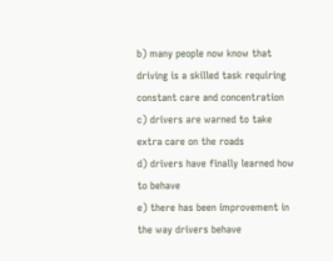b) many people now know that driving is a skilled task requiring constant care and concentration
c) drivers are warned to take extra care on the roads
d) drivers have finally learned how to behave
e) there has been improvement in the way drivers behave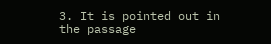3. It is pointed out in the passage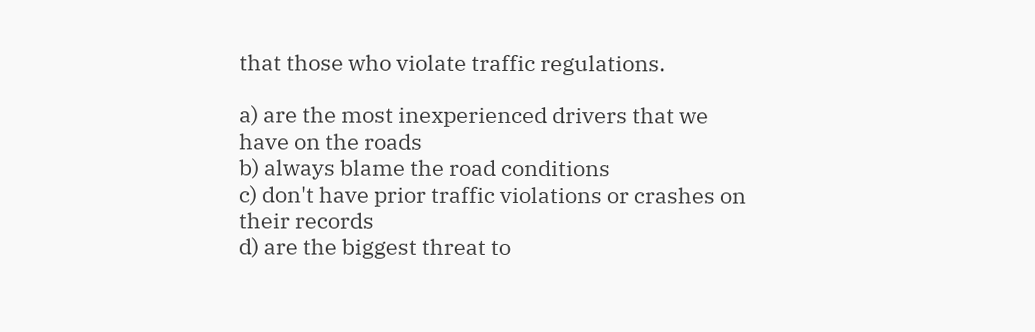that those who violate traffic regulations.

a) are the most inexperienced drivers that we have on the roads
b) always blame the road conditions
c) don't have prior traffic violations or crashes on their records
d) are the biggest threat to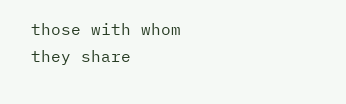those with whom they share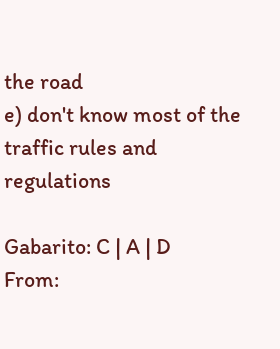the road
e) don't know most of the traffic rules and regulations

Gabarito: C | A | D
From: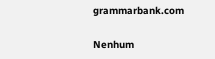grammarbank.com

Nenhum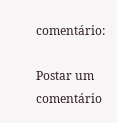comentário:

Postar um comentário